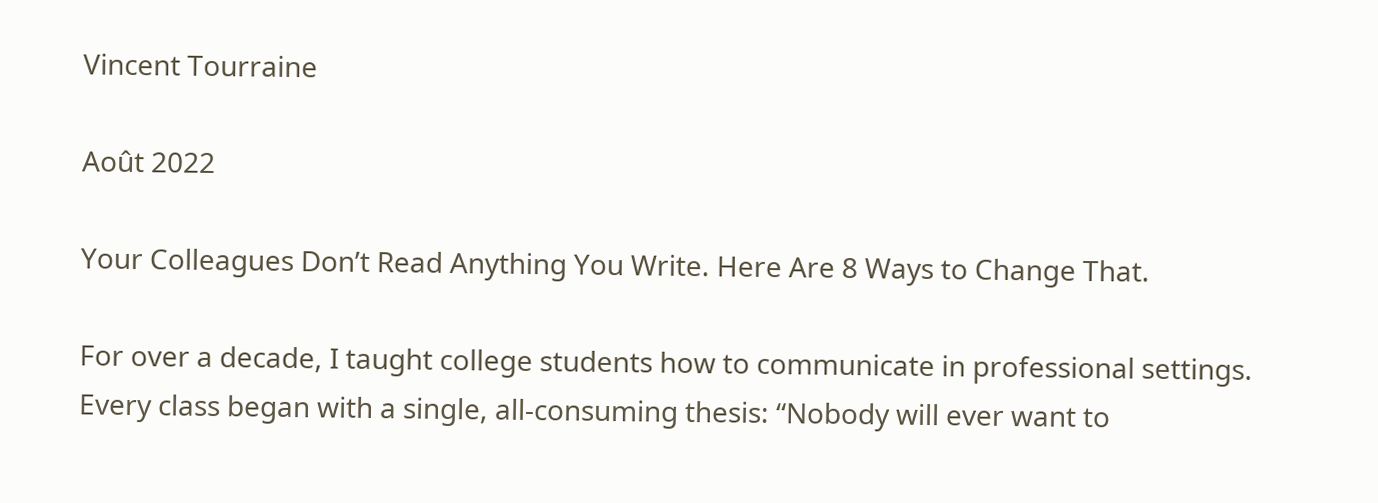Vincent Tourraine

Août 2022

Your Colleagues Don’t Read Anything You Write. Here Are 8 Ways to Change That.

For over a decade, I taught college students how to communicate in professional settings. Every class began with a single, all-consuming thesis: “Nobody will ever want to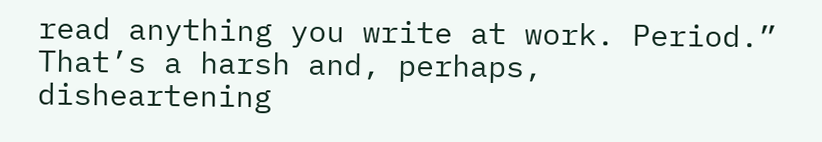read anything you write at work. Period.” That’s a harsh and, perhaps, disheartening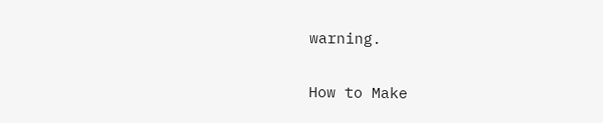warning.

How to Make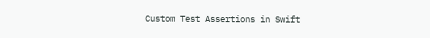Custom Test Assertions in Swift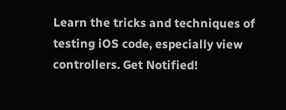Learn the tricks and techniques of testing iOS code, especially view controllers. Get Notified!